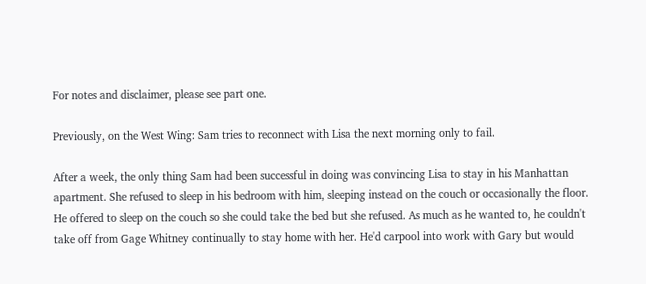For notes and disclaimer, please see part one.

Previously, on the West Wing: Sam tries to reconnect with Lisa the next morning only to fail.

After a week, the only thing Sam had been successful in doing was convincing Lisa to stay in his Manhattan apartment. She refused to sleep in his bedroom with him, sleeping instead on the couch or occasionally the floor. He offered to sleep on the couch so she could take the bed but she refused. As much as he wanted to, he couldn't take off from Gage Whitney continually to stay home with her. He'd carpool into work with Gary but would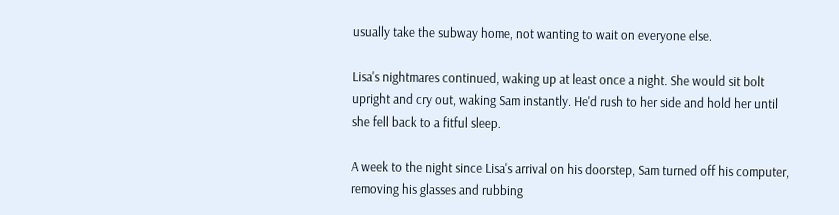usually take the subway home, not wanting to wait on everyone else.

Lisa's nightmares continued, waking up at least once a night. She would sit bolt upright and cry out, waking Sam instantly. He'd rush to her side and hold her until she fell back to a fitful sleep.

A week to the night since Lisa's arrival on his doorstep, Sam turned off his computer, removing his glasses and rubbing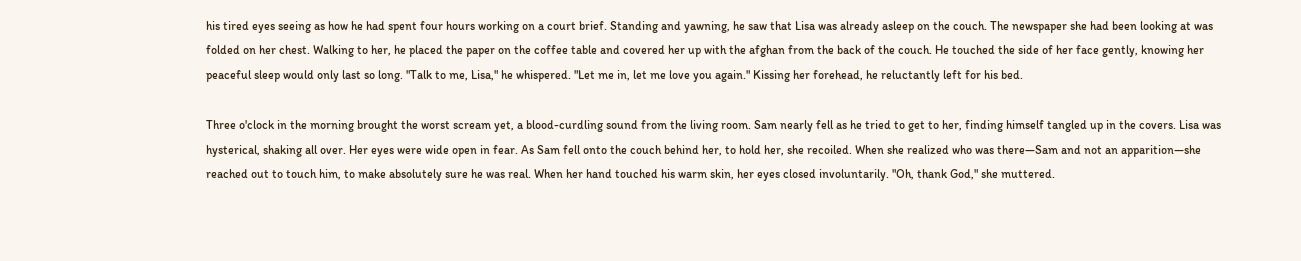his tired eyes seeing as how he had spent four hours working on a court brief. Standing and yawning, he saw that Lisa was already asleep on the couch. The newspaper she had been looking at was folded on her chest. Walking to her, he placed the paper on the coffee table and covered her up with the afghan from the back of the couch. He touched the side of her face gently, knowing her peaceful sleep would only last so long. "Talk to me, Lisa," he whispered. "Let me in, let me love you again." Kissing her forehead, he reluctantly left for his bed.

Three o'clock in the morning brought the worst scream yet, a blood-curdling sound from the living room. Sam nearly fell as he tried to get to her, finding himself tangled up in the covers. Lisa was hysterical, shaking all over. Her eyes were wide open in fear. As Sam fell onto the couch behind her, to hold her, she recoiled. When she realized who was there—Sam and not an apparition—she reached out to touch him, to make absolutely sure he was real. When her hand touched his warm skin, her eyes closed involuntarily. "Oh, thank God," she muttered.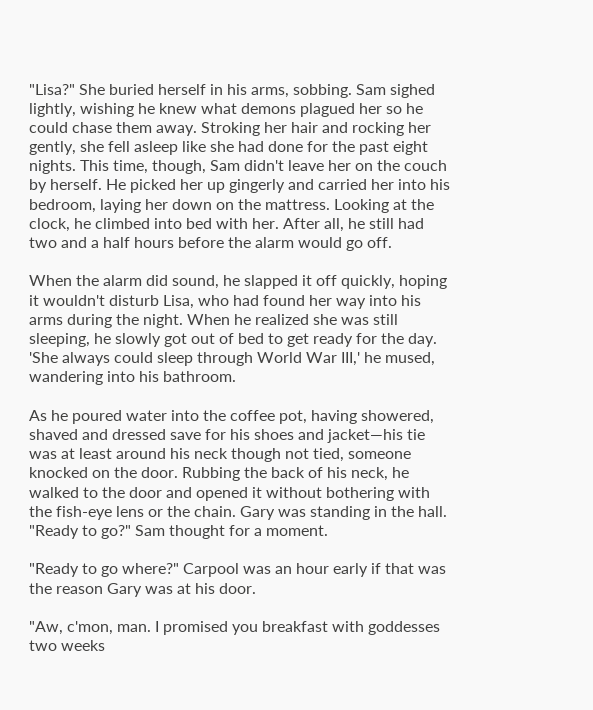"Lisa?" She buried herself in his arms, sobbing. Sam sighed lightly, wishing he knew what demons plagued her so he could chase them away. Stroking her hair and rocking her gently, she fell asleep like she had done for the past eight nights. This time, though, Sam didn't leave her on the couch by herself. He picked her up gingerly and carried her into his bedroom, laying her down on the mattress. Looking at the clock, he climbed into bed with her. After all, he still had two and a half hours before the alarm would go off.

When the alarm did sound, he slapped it off quickly, hoping it wouldn't disturb Lisa, who had found her way into his arms during the night. When he realized she was still sleeping, he slowly got out of bed to get ready for the day. 'She always could sleep through World War III,' he mused, wandering into his bathroom.

As he poured water into the coffee pot, having showered, shaved and dressed save for his shoes and jacket—his tie was at least around his neck though not tied, someone knocked on the door. Rubbing the back of his neck, he walked to the door and opened it without bothering with the fish-eye lens or the chain. Gary was standing in the hall. "Ready to go?" Sam thought for a moment.

"Ready to go where?" Carpool was an hour early if that was the reason Gary was at his door.

"Aw, c'mon, man. I promised you breakfast with goddesses two weeks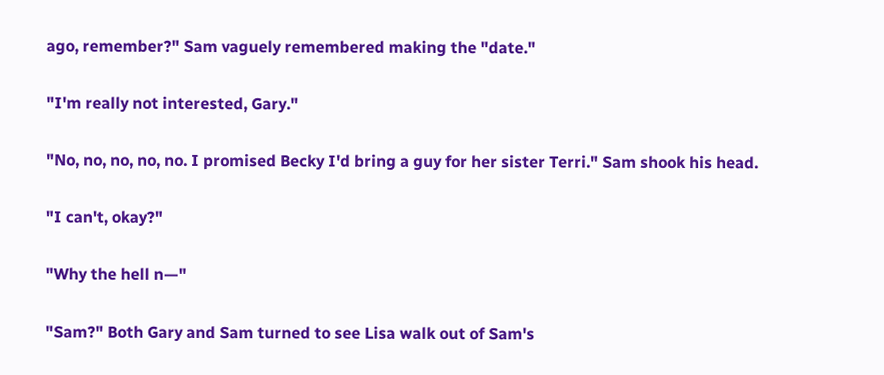ago, remember?" Sam vaguely remembered making the "date."

"I'm really not interested, Gary."

"No, no, no, no, no. I promised Becky I'd bring a guy for her sister Terri." Sam shook his head.

"I can't, okay?"

"Why the hell n—"

"Sam?" Both Gary and Sam turned to see Lisa walk out of Sam's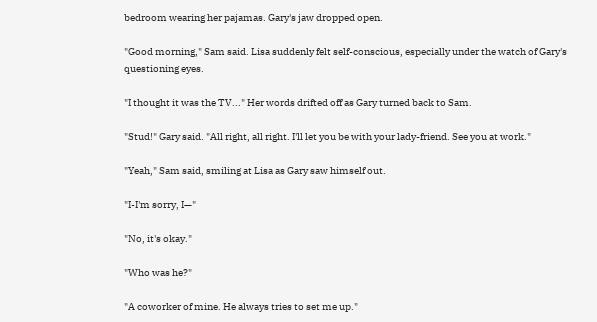bedroom wearing her pajamas. Gary's jaw dropped open.

"Good morning," Sam said. Lisa suddenly felt self-conscious, especially under the watch of Gary's questioning eyes.

"I thought it was the TV..." Her words drifted off as Gary turned back to Sam.

"Stud!" Gary said. "All right, all right. I'll let you be with your lady-friend. See you at work."

"Yeah," Sam said, smiling at Lisa as Gary saw himself out.

"I-I'm sorry, I—"

"No, it's okay."

"Who was he?"

"A coworker of mine. He always tries to set me up."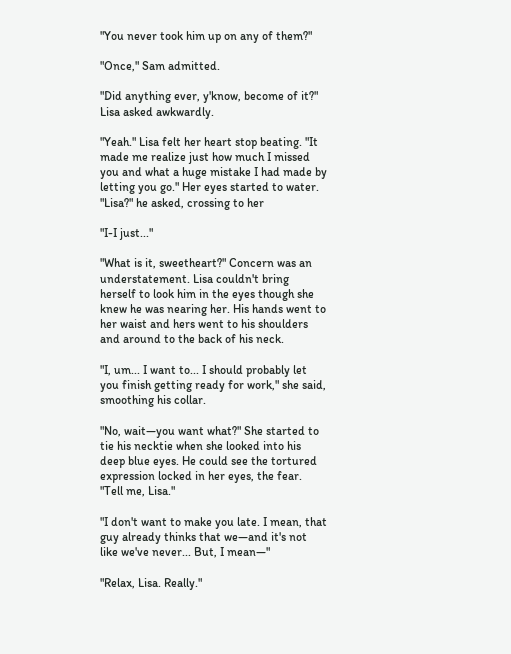"You never took him up on any of them?"

"Once," Sam admitted.

"Did anything ever, y'know, become of it?" Lisa asked awkwardly.

"Yeah." Lisa felt her heart stop beating. "It made me realize just how much I missed you and what a huge mistake I had made by letting you go." Her eyes started to water. "Lisa?" he asked, crossing to her

"I-I just..."

"What is it, sweetheart?" Concern was an understatement. Lisa couldn't bring herself to look him in the eyes though she knew he was nearing her. His hands went to her waist and hers went to his shoulders and around to the back of his neck.

"I, um... I want to... I should probably let you finish getting ready for work," she said, smoothing his collar.

"No, wait—you want what?" She started to tie his necktie when she looked into his deep blue eyes. He could see the tortured expression locked in her eyes, the fear. "Tell me, Lisa."

"I don't want to make you late. I mean, that guy already thinks that we—and it's not like we've never... But, I mean—"

"Relax, Lisa. Really."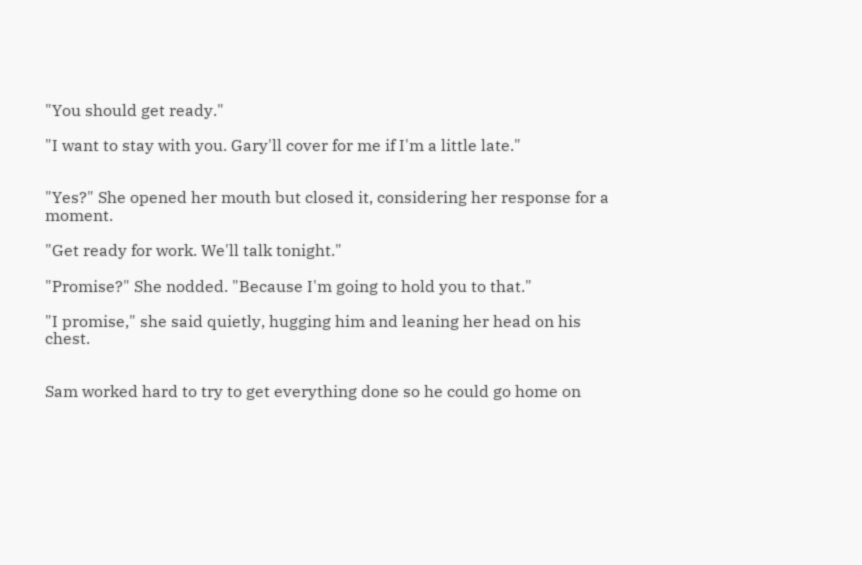"You should get ready."

"I want to stay with you. Gary'll cover for me if I'm a little late."


"Yes?" She opened her mouth but closed it, considering her response for a moment.

"Get ready for work. We'll talk tonight."

"Promise?" She nodded. "Because I'm going to hold you to that."

"I promise," she said quietly, hugging him and leaning her head on his chest.


Sam worked hard to try to get everything done so he could go home on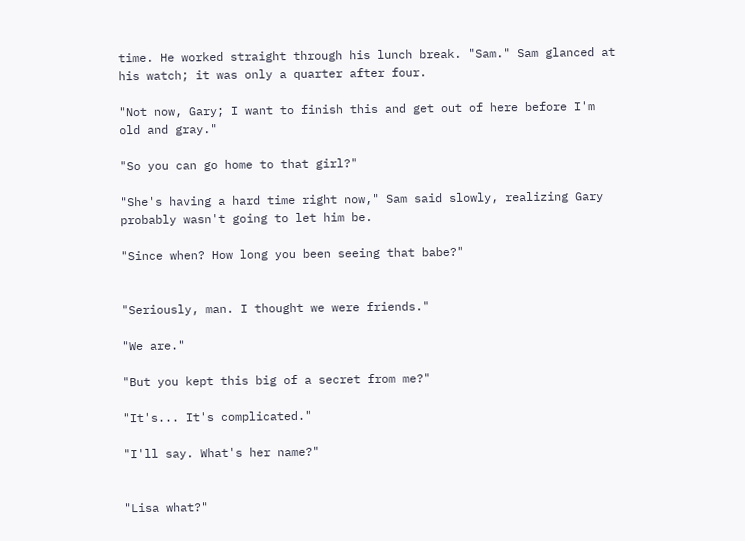time. He worked straight through his lunch break. "Sam." Sam glanced at his watch; it was only a quarter after four.

"Not now, Gary; I want to finish this and get out of here before I'm old and gray."

"So you can go home to that girl?"

"She's having a hard time right now," Sam said slowly, realizing Gary probably wasn't going to let him be.

"Since when? How long you been seeing that babe?"


"Seriously, man. I thought we were friends."

"We are."

"But you kept this big of a secret from me?"

"It's... It's complicated."

"I'll say. What's her name?"


"Lisa what?"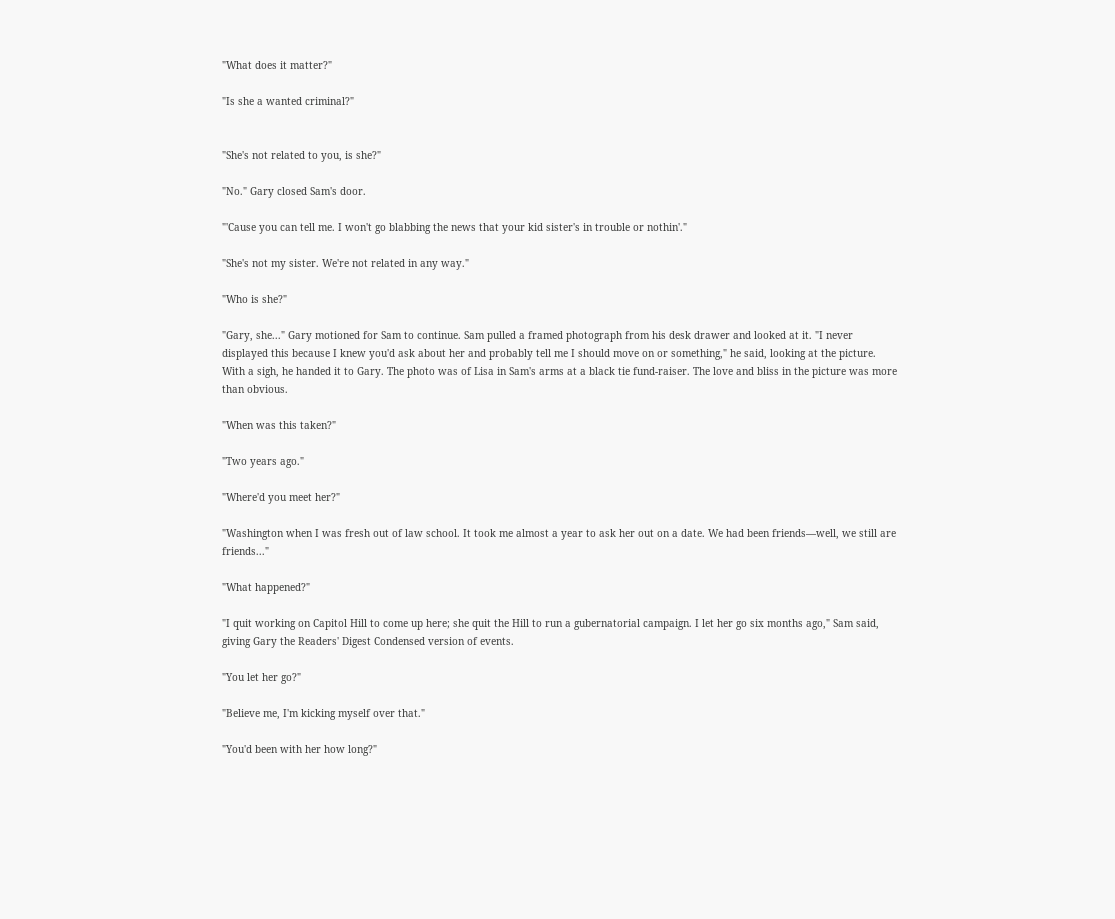"What does it matter?"

"Is she a wanted criminal?"


"She's not related to you, is she?"

"No." Gary closed Sam's door.

"'Cause you can tell me. I won't go blabbing the news that your kid sister's in trouble or nothin'."

"She's not my sister. We're not related in any way."

"Who is she?"

"Gary, she..." Gary motioned for Sam to continue. Sam pulled a framed photograph from his desk drawer and looked at it. "I never displayed this because I knew you'd ask about her and probably tell me I should move on or something," he said, looking at the picture. With a sigh, he handed it to Gary. The photo was of Lisa in Sam's arms at a black tie fund-raiser. The love and bliss in the picture was more than obvious.

"When was this taken?"

"Two years ago."

"Where'd you meet her?"

"Washington when I was fresh out of law school. It took me almost a year to ask her out on a date. We had been friends—well, we still are friends..."

"What happened?"

"I quit working on Capitol Hill to come up here; she quit the Hill to run a gubernatorial campaign. I let her go six months ago," Sam said, giving Gary the Readers' Digest Condensed version of events.

"You let her go?"

"Believe me, I'm kicking myself over that."

"You'd been with her how long?"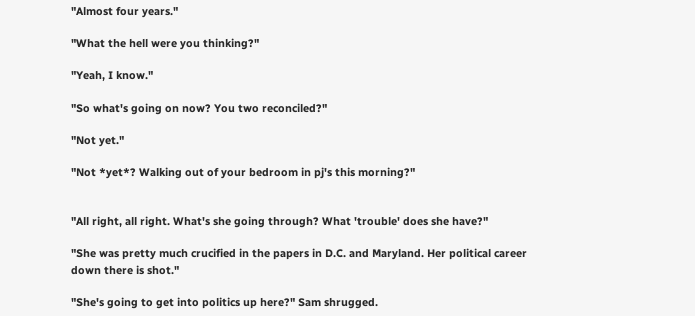"Almost four years."

"What the hell were you thinking?"

"Yeah, I know."

"So what's going on now? You two reconciled?"

"Not yet."

"Not *yet*? Walking out of your bedroom in pj's this morning?"


"All right, all right. What's she going through? What 'trouble' does she have?"

"She was pretty much crucified in the papers in D.C. and Maryland. Her political career down there is shot."

"She's going to get into politics up here?" Sam shrugged.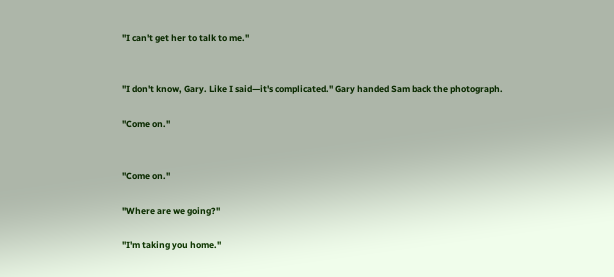"I can't get her to talk to me."


"I don't know, Gary. Like I said—it's complicated." Gary handed Sam back the photograph.

"Come on."


"Come on."

"Where are we going?"

"I'm taking you home."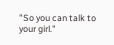"So you can talk to your girl."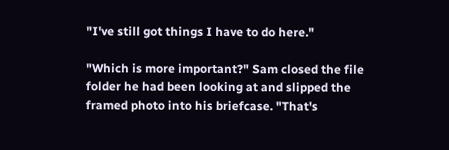"I've still got things I have to do here."

"Which is more important?" Sam closed the file folder he had been looking at and slipped the framed photo into his briefcase. "That's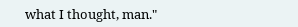what I thought, man."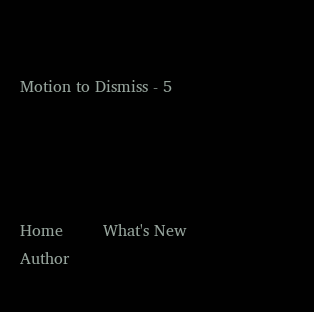Motion to Dismiss - 5




Home        What's New        Author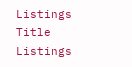Listings        Title Listings